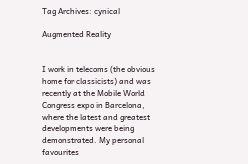Tag Archives: cynical

Augmented Reality


I work in telecoms (the obvious home for classicists) and was recently at the Mobile World Congress expo in Barcelona, where the latest and greatest developments were being demonstrated. My personal favourites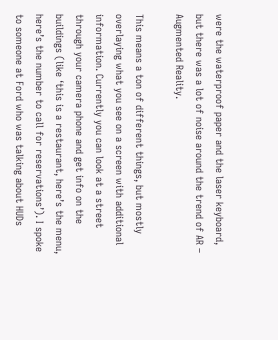were the waterproof paper and the laser keyboard, but there was a lot of noise around the trend of AR – Augmented Reality.

This means a ton of different things, but mostly overlaying what you see on a screen with additional information. Currently you can look at a street through your camera phone and get info on the buildings (like ‘this is a restaurant, here’s the menu, here’s the number to call for reservations’). I spoke to someone at Ford who was talking about HUDs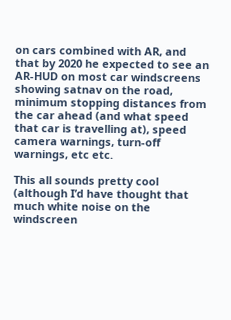on cars combined with AR, and that by 2020 he expected to see an AR-HUD on most car windscreens showing satnav on the road, minimum stopping distances from the car ahead (and what speed that car is travelling at), speed camera warnings, turn-off warnings, etc etc.

This all sounds pretty cool (although I’d have thought that much white noise on the windscreen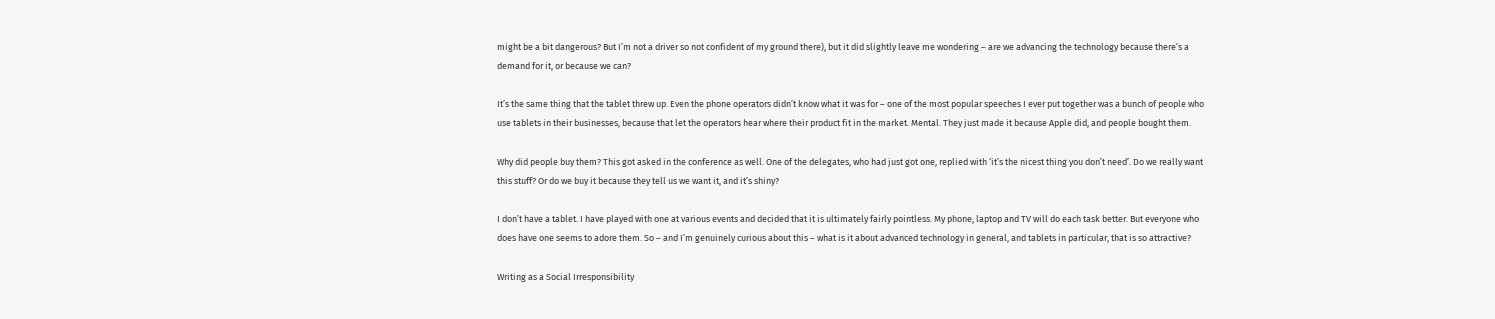might be a bit dangerous? But I’m not a driver so not confident of my ground there), but it did slightly leave me wondering – are we advancing the technology because there’s a demand for it, or because we can?

It’s the same thing that the tablet threw up. Even the phone operators didn’t know what it was for – one of the most popular speeches I ever put together was a bunch of people who use tablets in their businesses, because that let the operators hear where their product fit in the market. Mental. They just made it because Apple did, and people bought them.

Why did people buy them? This got asked in the conference as well. One of the delegates, who had just got one, replied with ‘it’s the nicest thing you don’t need’. Do we really want this stuff? Or do we buy it because they tell us we want it, and it’s shiny?

I don’t have a tablet. I have played with one at various events and decided that it is ultimately fairly pointless. My phone, laptop and TV will do each task better. But everyone who does have one seems to adore them. So – and I’m genuinely curious about this – what is it about advanced technology in general, and tablets in particular, that is so attractive?

Writing as a Social Irresponsibility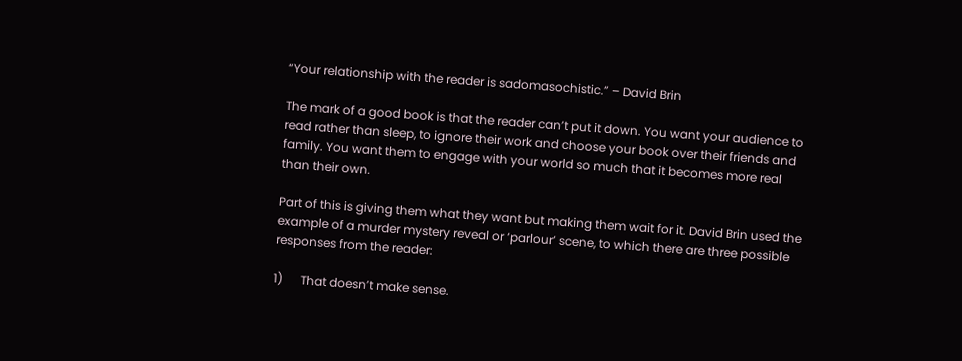“Your relationship with the reader is sadomasochistic.” – David Brin

The mark of a good book is that the reader can’t put it down. You want your audience to read rather than sleep, to ignore their work and choose your book over their friends and family. You want them to engage with your world so much that it becomes more real than their own.

Part of this is giving them what they want but making them wait for it. David Brin used the example of a murder mystery reveal or ‘parlour’ scene, to which there are three possible responses from the reader:

1)      That doesn’t make sense.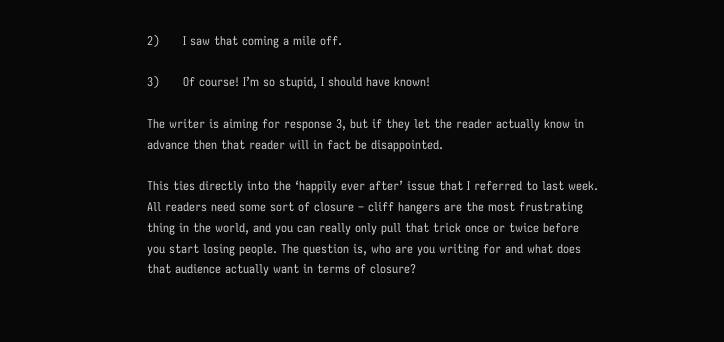2)      I saw that coming a mile off.

3)      Of course! I’m so stupid, I should have known!

The writer is aiming for response 3, but if they let the reader actually know in advance then that reader will in fact be disappointed.

This ties directly into the ‘happily ever after’ issue that I referred to last week. All readers need some sort of closure – cliff hangers are the most frustrating thing in the world, and you can really only pull that trick once or twice before you start losing people. The question is, who are you writing for and what does that audience actually want in terms of closure?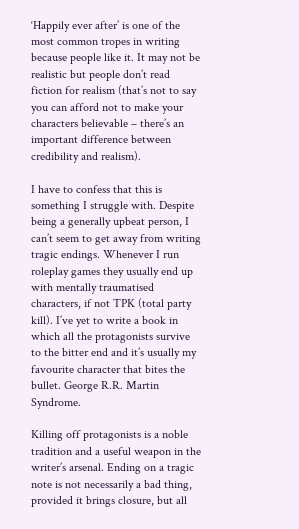‘Happily ever after’ is one of the most common tropes in writing because people like it. It may not be realistic but people don’t read fiction for realism (that’s not to say you can afford not to make your characters believable – there’s an important difference between credibility and realism).

I have to confess that this is something I struggle with. Despite being a generally upbeat person, I can’t seem to get away from writing tragic endings. Whenever I run roleplay games they usually end up with mentally traumatised characters, if not TPK (total party kill). I’ve yet to write a book in which all the protagonists survive to the bitter end and it’s usually my favourite character that bites the bullet. George R.R. Martin Syndrome.

Killing off protagonists is a noble tradition and a useful weapon in the writer’s arsenal. Ending on a tragic note is not necessarily a bad thing, provided it brings closure, but all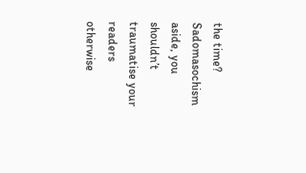the time? Sadomasochism aside, you shouldn’t traumatise your readers otherwise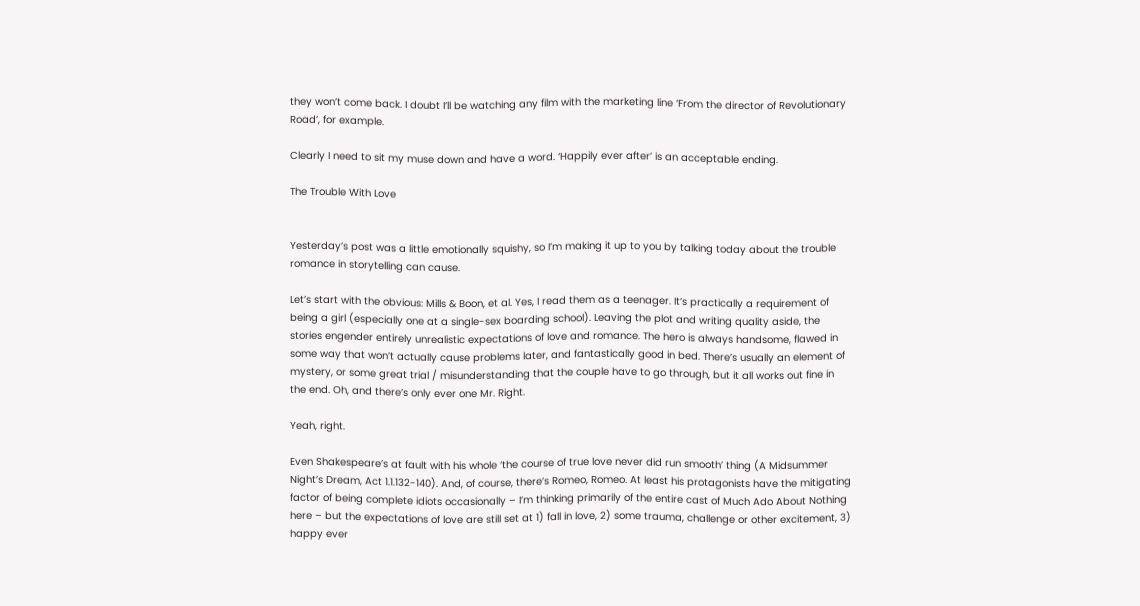they won’t come back. I doubt I’ll be watching any film with the marketing line ‘From the director of Revolutionary Road’, for example.

Clearly I need to sit my muse down and have a word. ‘Happily ever after’ is an acceptable ending.

The Trouble With Love


Yesterday’s post was a little emotionally squishy, so I’m making it up to you by talking today about the trouble romance in storytelling can cause.

Let’s start with the obvious: Mills & Boon, et al. Yes, I read them as a teenager. It’s practically a requirement of being a girl (especially one at a single-sex boarding school). Leaving the plot and writing quality aside, the stories engender entirely unrealistic expectations of love and romance. The hero is always handsome, flawed in some way that won’t actually cause problems later, and fantastically good in bed. There’s usually an element of mystery, or some great trial / misunderstanding that the couple have to go through, but it all works out fine in the end. Oh, and there’s only ever one Mr. Right.

Yeah, right.

Even Shakespeare’s at fault with his whole ‘the course of true love never did run smooth’ thing (A Midsummer Night’s Dream, Act 1.1.132-140). And, of course, there’s Romeo, Romeo. At least his protagonists have the mitigating factor of being complete idiots occasionally – I’m thinking primarily of the entire cast of Much Ado About Nothing here – but the expectations of love are still set at 1) fall in love, 2) some trauma, challenge or other excitement, 3) happy ever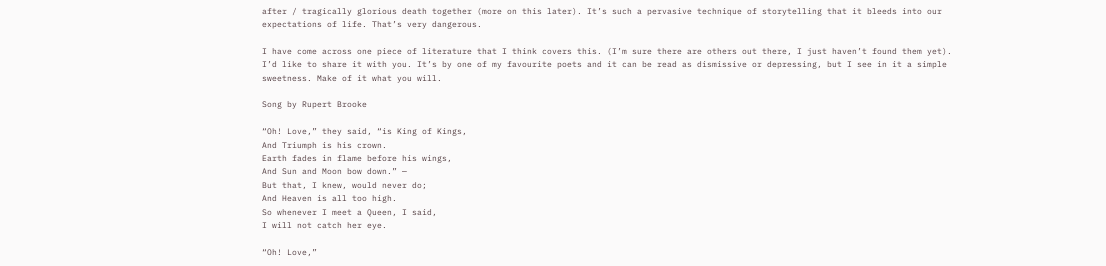after / tragically glorious death together (more on this later). It’s such a pervasive technique of storytelling that it bleeds into our expectations of life. That’s very dangerous.

I have come across one piece of literature that I think covers this. (I’m sure there are others out there, I just haven’t found them yet). I’d like to share it with you. It’s by one of my favourite poets and it can be read as dismissive or depressing, but I see in it a simple sweetness. Make of it what you will.

Song by Rupert Brooke

“Oh! Love,” they said, “is King of Kings,
And Triumph is his crown.
Earth fades in flame before his wings,
And Sun and Moon bow down.” —
But that, I knew, would never do;
And Heaven is all too high.
So whenever I meet a Queen, I said,
I will not catch her eye.

“Oh! Love,”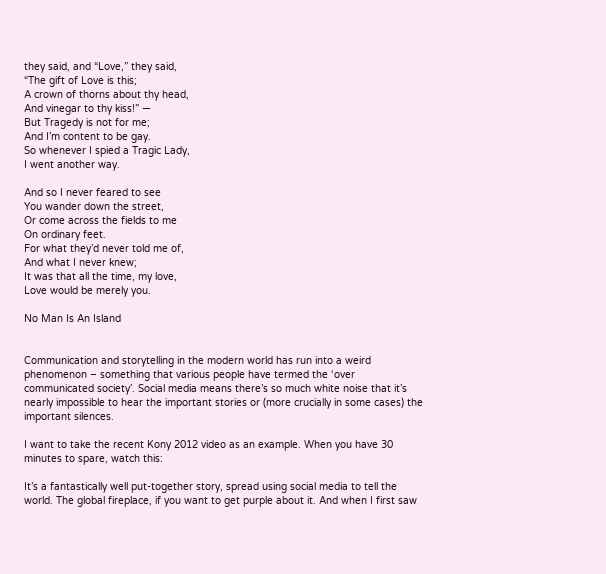they said, and “Love,” they said,
“The gift of Love is this;
A crown of thorns about thy head,
And vinegar to thy kiss!” —
But Tragedy is not for me;
And I’m content to be gay.
So whenever I spied a Tragic Lady,
I went another way.

And so I never feared to see
You wander down the street,
Or come across the fields to me
On ordinary feet.
For what they’d never told me of,
And what I never knew;
It was that all the time, my love,
Love would be merely you.

No Man Is An Island


Communication and storytelling in the modern world has run into a weird phenomenon – something that various people have termed the ‘over communicated society’. Social media means there’s so much white noise that it’s nearly impossible to hear the important stories or (more crucially in some cases) the important silences.

I want to take the recent Kony 2012 video as an example. When you have 30 minutes to spare, watch this:

It’s a fantastically well put-together story, spread using social media to tell the world. The global fireplace, if you want to get purple about it. And when I first saw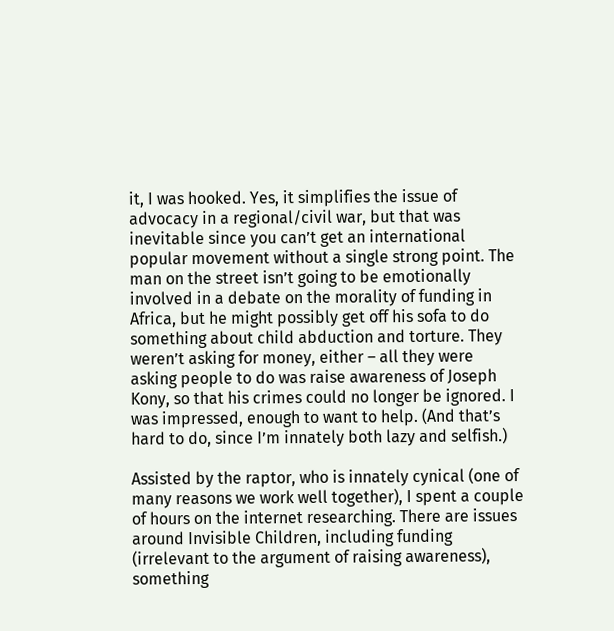it, I was hooked. Yes, it simplifies the issue of advocacy in a regional/civil war, but that was inevitable since you can’t get an international popular movement without a single strong point. The man on the street isn’t going to be emotionally involved in a debate on the morality of funding in Africa, but he might possibly get off his sofa to do something about child abduction and torture. They weren’t asking for money, either – all they were asking people to do was raise awareness of Joseph Kony, so that his crimes could no longer be ignored. I was impressed, enough to want to help. (And that’s hard to do, since I’m innately both lazy and selfish.)

Assisted by the raptor, who is innately cynical (one of many reasons we work well together), I spent a couple of hours on the internet researching. There are issues around Invisible Children, including funding (irrelevant to the argument of raising awareness), something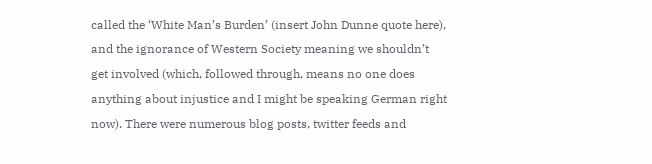called the ‘White Man’s Burden’ (insert John Dunne quote here), and the ignorance of Western Society meaning we shouldn’t get involved (which, followed through, means no one does anything about injustice and I might be speaking German right now). There were numerous blog posts, twitter feeds and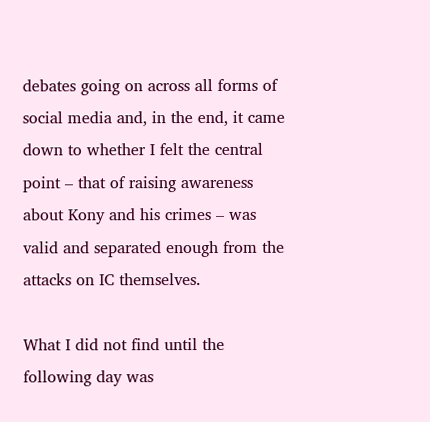debates going on across all forms of social media and, in the end, it came down to whether I felt the central point – that of raising awareness about Kony and his crimes – was valid and separated enough from the attacks on IC themselves.

What I did not find until the following day was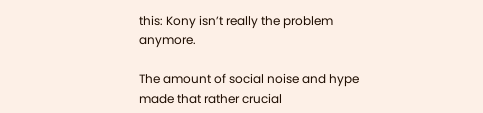this: Kony isn’t really the problem anymore.

The amount of social noise and hype made that rather crucial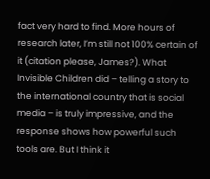fact very hard to find. More hours of research later, I’m still not 100% certain of it (citation please, James?). What Invisible Children did – telling a story to the international country that is social media – is truly impressive, and the response shows how powerful such tools are. But I think it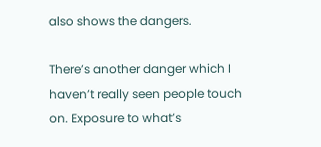also shows the dangers.

There’s another danger which I haven’t really seen people touch on. Exposure to what’s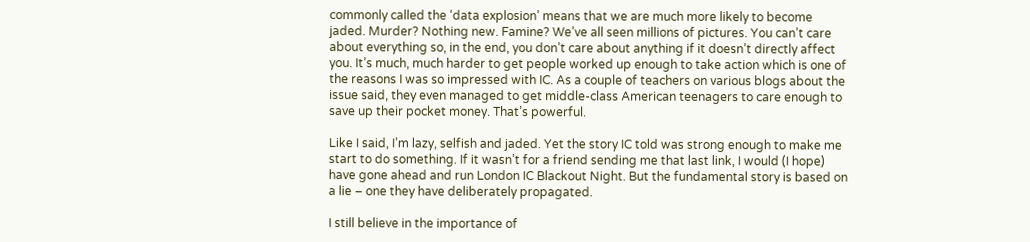commonly called the ‘data explosion’ means that we are much more likely to become jaded. Murder? Nothing new. Famine? We’ve all seen millions of pictures. You can’t care about everything so, in the end, you don’t care about anything if it doesn’t directly affect you. It’s much, much harder to get people worked up enough to take action which is one of the reasons I was so impressed with IC. As a couple of teachers on various blogs about the issue said, they even managed to get middle-class American teenagers to care enough to save up their pocket money. That’s powerful.

Like I said, I’m lazy, selfish and jaded. Yet the story IC told was strong enough to make me start to do something. If it wasn’t for a friend sending me that last link, I would (I hope) have gone ahead and run London IC Blackout Night. But the fundamental story is based on a lie – one they have deliberately propagated.

I still believe in the importance of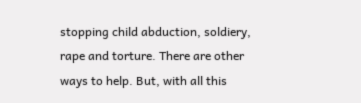stopping child abduction, soldiery, rape and torture. There are other ways to help. But, with all this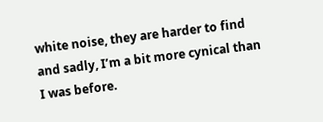white noise, they are harder to find and sadly, I’m a bit more cynical than I was before.